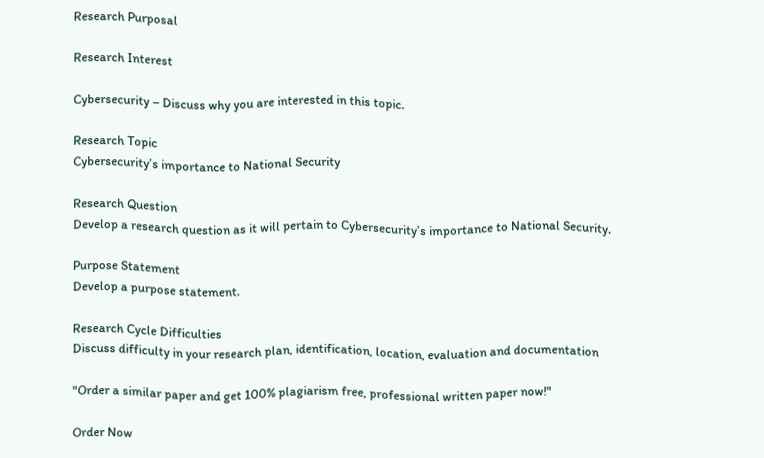Research Purposal

Research Interest

Cybersecurity – Discuss why you are interested in this topic.

Research Topic
Cybersecurity’s importance to National Security

Research Question
Develop a research question as it will pertain to Cybersecurity’s importance to National Security.

Purpose Statement
Develop a purpose statement.

Research Cycle Difficulties
Discuss difficulty in your research plan, identification, location, evaluation and documentation

"Order a similar paper and get 100% plagiarism free, professional written paper now!"

Order Now